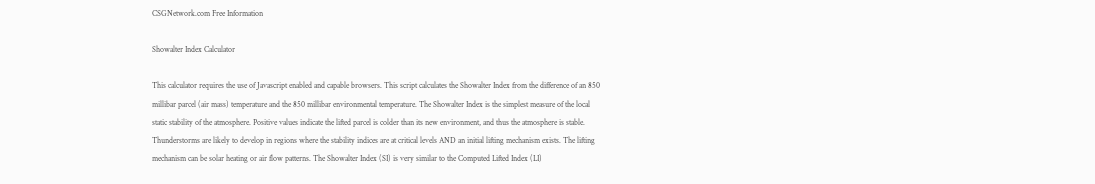CSGNetwork.com Free Information

Showalter Index Calculator

This calculator requires the use of Javascript enabled and capable browsers. This script calculates the Showalter Index from the difference of an 850 millibar parcel (air mass) temperature and the 850 millibar environmental temperature. The Showalter Index is the simplest measure of the local static stability of the atmosphere. Positive values indicate the lifted parcel is colder than its new environment, and thus the atmosphere is stable. Thunderstorms are likely to develop in regions where the stability indices are at critical levels AND an initial lifting mechanism exists. The lifting mechanism can be solar heating or air flow patterns. The Showalter Index (SI) is very similar to the Computed Lifted Index (LI)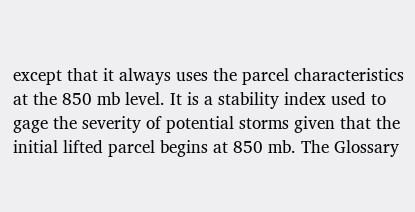except that it always uses the parcel characteristics at the 850 mb level. It is a stability index used to gage the severity of potential storms given that the initial lifted parcel begins at 850 mb. The Glossary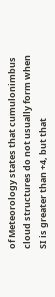of Meteorology states that cumulonimbus cloud structures do not usually form when SI is greater than +4, but that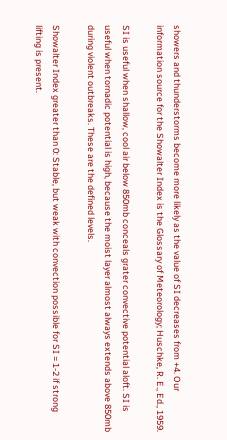showers and thunderstorms become more likely as the value of SI decreases from +4. Our information source for the Showalter Index is the Glossary of Meteorology; Huschke, R. E., Ed., 1959.

SI is useful when shallow, cool air below 850mb conceals grater convective potential aloft. SI is useful when tornadic potential is high, because the moist layer almost always extends above 850mb during violent outbreaks. These are the defined levels.

Showalter Index greater than 0: Stable, but weak with convection possible for SI = 1-2 if strong lifting is present.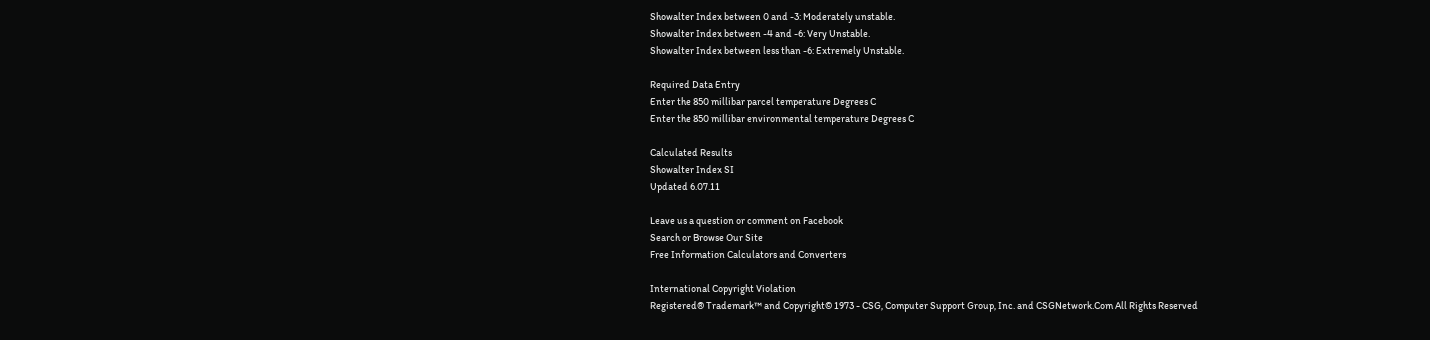Showalter Index between 0 and -3: Moderately unstable.
Showalter Index between -4 and -6: Very Unstable.
Showalter Index between less than -6: Extremely Unstable.

Required Data Entry
Enter the 850 millibar parcel temperature Degrees C
Enter the 850 millibar environmental temperature Degrees C

Calculated Results
Showalter Index SI
Updated 6.07.11

Leave us a question or comment on Facebook
Search or Browse Our Site
Free Information Calculators and Converters

International Copyright Violation
Registered® Trademark™ and Copyright© 1973 - CSG, Computer Support Group, Inc. and CSGNetwork.Com All Rights Reserved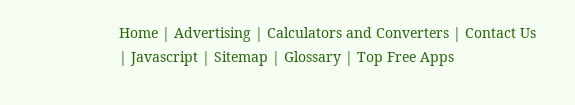Home | Advertising | Calculators and Converters | Contact Us | Javascript | Sitemap | Glossary | Top Free Apps